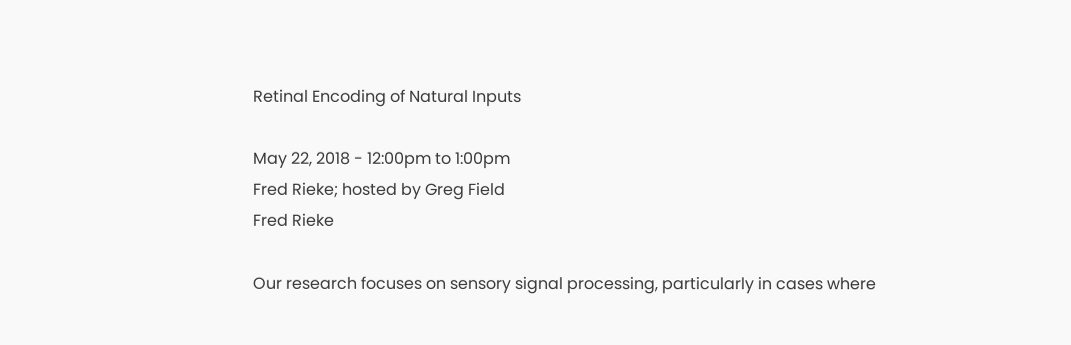Retinal Encoding of Natural Inputs

May 22, 2018 - 12:00pm to 1:00pm
Fred Rieke; hosted by Greg Field
Fred Rieke

Our research focuses on sensory signal processing, particularly in cases where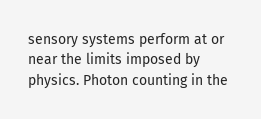sensory systems perform at or near the limits imposed by physics. Photon counting in the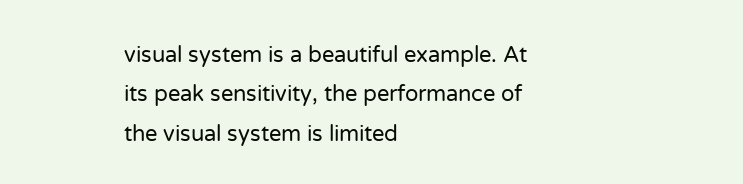visual system is a beautiful example. At its peak sensitivity, the performance of the visual system is limited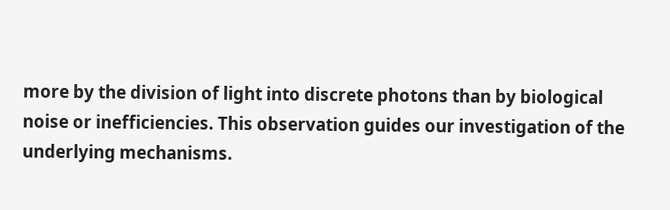more by the division of light into discrete photons than by biological noise or inefficiencies. This observation guides our investigation of the underlying mechanisms.